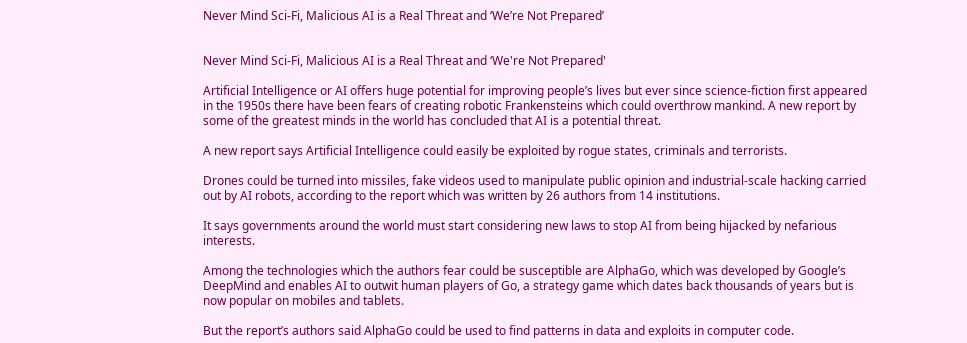Never Mind Sci-Fi, Malicious AI is a Real Threat and ‘We’re Not Prepared’


Never Mind Sci-Fi, Malicious AI is a Real Threat and ‘We're Not Prepared'

Artificial Intelligence or AI offers huge potential for improving people’s lives but ever since science-fiction first appeared in the 1950s there have been fears of creating robotic Frankensteins which could overthrow mankind. A new report by some of the greatest minds in the world has concluded that AI is a potential threat.

A new report says Artificial Intelligence could easily be exploited by rogue states, criminals and terrorists.

Drones could be turned into missiles, fake videos used to manipulate public opinion and industrial-scale hacking carried out by AI robots, according to the report which was written by 26 authors from 14 institutions.

It says governments around the world must start considering new laws to stop AI from being hijacked by nefarious interests.

Among the technologies which the authors fear could be susceptible are AlphaGo, which was developed by Google’s DeepMind and enables AI to outwit human players of Go, a strategy game which dates back thousands of years but is now popular on mobiles and tablets.

But the report’s authors said AlphaGo could be used to find patterns in data and exploits in computer code.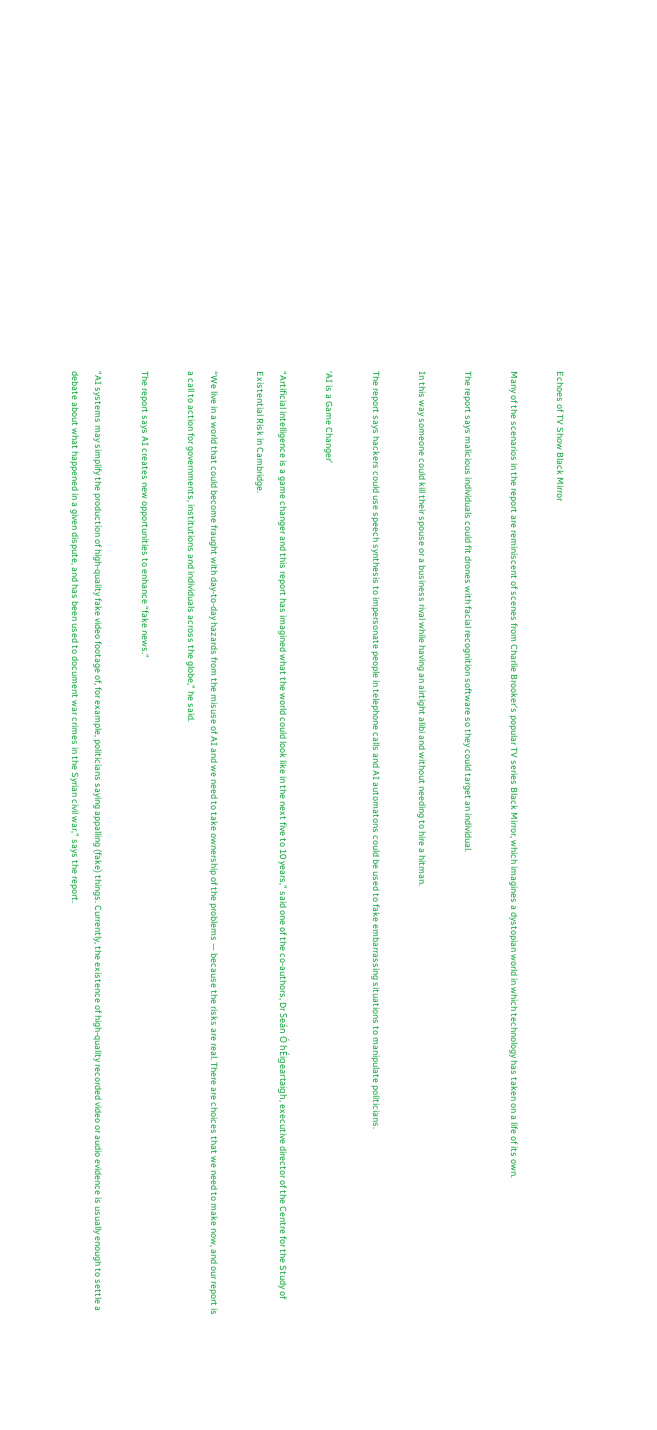Echoes of TV Show Black Mirror

Many of the scenarios in the report are reminiscent of scenes from Charlie Brooker’s popular TV series Black Mirror, which imagines a dystopian world in which technology has taken on a life of its own.

The report says malicious individuals could fit drones with facial recognition software so they could target an individual.

In this way someone could kill their spouse or a business rival while having an airtight alibi and without needing to hire a hitman.

The report says hackers could use speech synthesis to impersonate people in telephone calls and AI automatons could be used to fake embarrassing situations to manipulate politicians.

‘AI is a Game Changer’

“Artificial intelligence is a game changer and this report has imagined what the world could look like in the next five to 10 years,” said one of the co-authors, Dr Seán Ó hÉigeartaigh, executive director of the Centre for the Study of Existential Risk in Cambridge.

“We live in a world that could become fraught with day-to-day hazards from the misuse of AI and we need to take ownership of the problems — because the risks are real. There are choices that we need to make now, and our report is a call to action for governments, institutions and individuals across the globe,” he said.

The report says AI creates new opportunities to enhance “fake news.”

“AI systems may simplify the production of high-quality fake video footage of, for example, politicians saying appalling (fake) things. Currently, the existence of high-quality recorded video or audio evidence is usually enough to settle a debate about what happened in a given dispute, and has been used to document war crimes in the Syrian civil war,” says the report.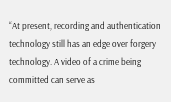“At present, recording and authentication technology still has an edge over forgery technology. A video of a crime being committed can serve as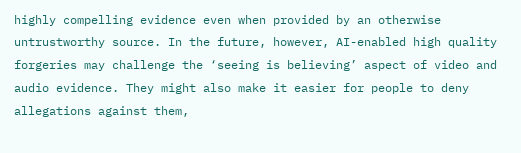highly compelling evidence even when provided by an otherwise untrustworthy source. In the future, however, AI-enabled high quality forgeries may challenge the ‘seeing is believing’ aspect of video and audio evidence. They might also make it easier for people to deny allegations against them,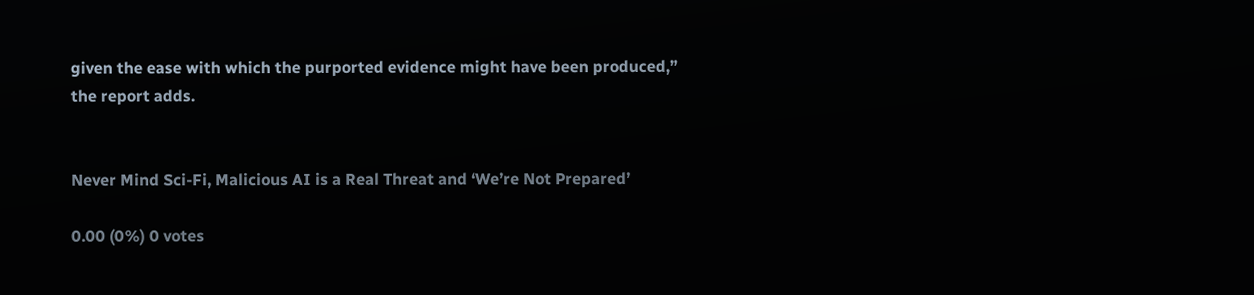given the ease with which the purported evidence might have been produced,” the report adds.


Never Mind Sci-Fi, Malicious AI is a Real Threat and ‘We’re Not Prepared’

0.00 (0%) 0 votes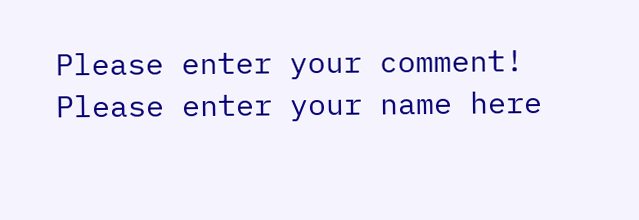Please enter your comment!
Please enter your name here